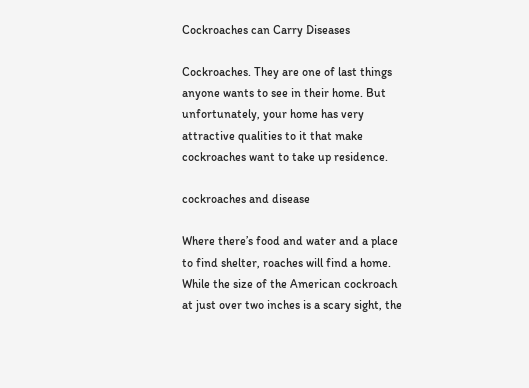Cockroaches can Carry Diseases

Cockroaches. They are one of last things anyone wants to see in their home. But unfortunately, your home has very attractive qualities to it that make cockroaches want to take up residence.

cockroaches and disease

Where there’s food and water and a place to find shelter, roaches will find a home. While the size of the American cockroach at just over two inches is a scary sight, the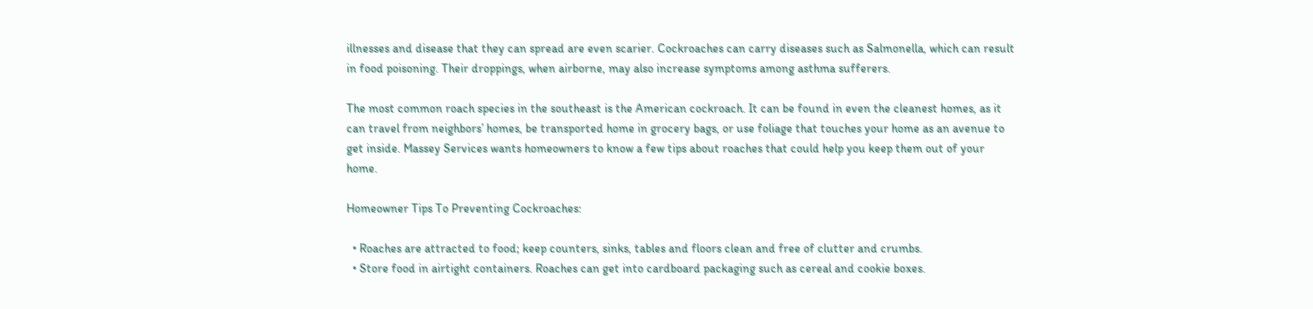illnesses and disease that they can spread are even scarier. Cockroaches can carry diseases such as Salmonella, which can result in food poisoning. Their droppings, when airborne, may also increase symptoms among asthma sufferers.

The most common roach species in the southeast is the American cockroach. It can be found in even the cleanest homes, as it can travel from neighbors’ homes, be transported home in grocery bags, or use foliage that touches your home as an avenue to get inside. Massey Services wants homeowners to know a few tips about roaches that could help you keep them out of your home.

Homeowner Tips To Preventing Cockroaches:

  • Roaches are attracted to food; keep counters, sinks, tables and floors clean and free of clutter and crumbs.
  • Store food in airtight containers. Roaches can get into cardboard packaging such as cereal and cookie boxes.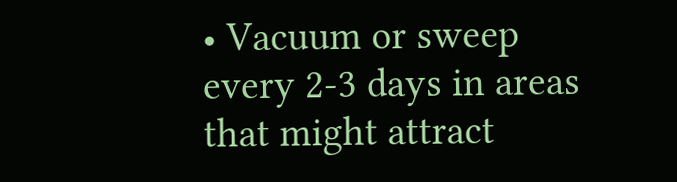• Vacuum or sweep every 2-3 days in areas that might attract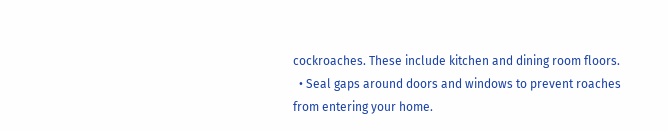cockroaches. These include kitchen and dining room floors.
  • Seal gaps around doors and windows to prevent roaches from entering your home.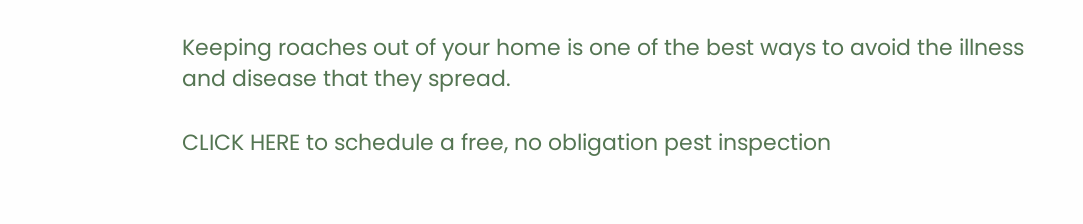Keeping roaches out of your home is one of the best ways to avoid the illness and disease that they spread.

CLICK HERE to schedule a free, no obligation pest inspection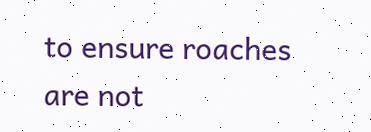to ensure roaches are not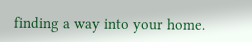finding a way into your home.